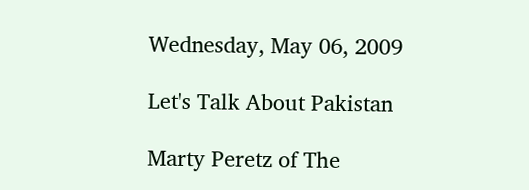Wednesday, May 06, 2009

Let's Talk About Pakistan

Marty Peretz of The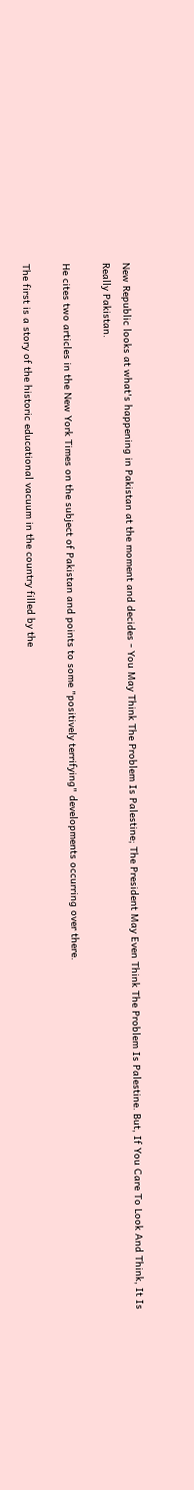New Republic looks at what's happening in Pakistan at the moment and decides - You May Think The Problem Is Palestine; The President May Even Think The Problem Is Palestine. But, If You Care To Look And Think, It Is Really Pakistan.

He cites two articles in the New York Times on the subject of Pakistan and points to some "positively terrifying" developments occurring over there.

The first is a story of the historic educational vacuum in the country filled by the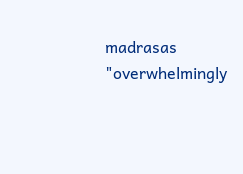madrasas "overwhelmingly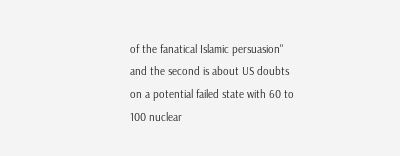of the fanatical Islamic persuasion" and the second is about US doubts on a potential failed state with 60 to 100 nuclear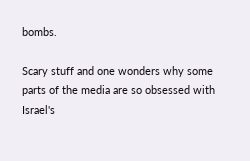bombs.

Scary stuff and one wonders why some parts of the media are so obsessed with Israel's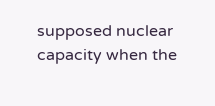supposed nuclear capacity when the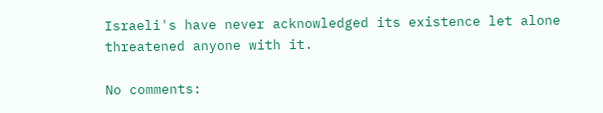Israeli's have never acknowledged its existence let alone threatened anyone with it.

No comments: